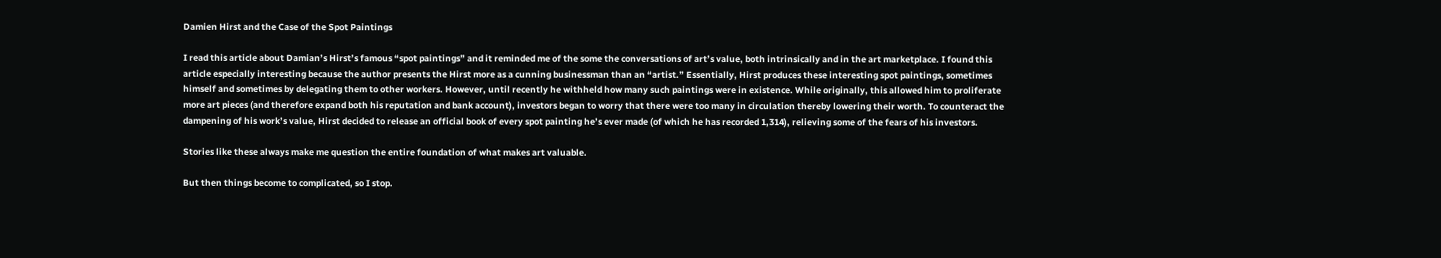Damien Hirst and the Case of the Spot Paintings

I read this article about Damian’s Hirst’s famous “spot paintings” and it reminded me of the some the conversations of art’s value, both intrinsically and in the art marketplace. I found this article especially interesting because the author presents the Hirst more as a cunning businessman than an “artist.” Essentially, Hirst produces these interesting spot paintings, sometimes himself and sometimes by delegating them to other workers. However, until recently he withheld how many such paintings were in existence. While originally, this allowed him to proliferate more art pieces (and therefore expand both his reputation and bank account), investors began to worry that there were too many in circulation thereby lowering their worth. To counteract the dampening of his work’s value, Hirst decided to release an official book of every spot painting he’s ever made (of which he has recorded 1,314), relieving some of the fears of his investors.

Stories like these always make me question the entire foundation of what makes art valuable.

But then things become to complicated, so I stop.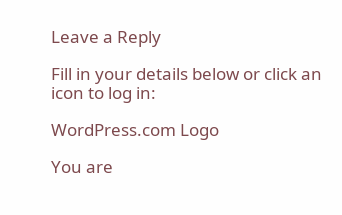Leave a Reply

Fill in your details below or click an icon to log in:

WordPress.com Logo

You are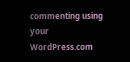commenting using your WordPress.com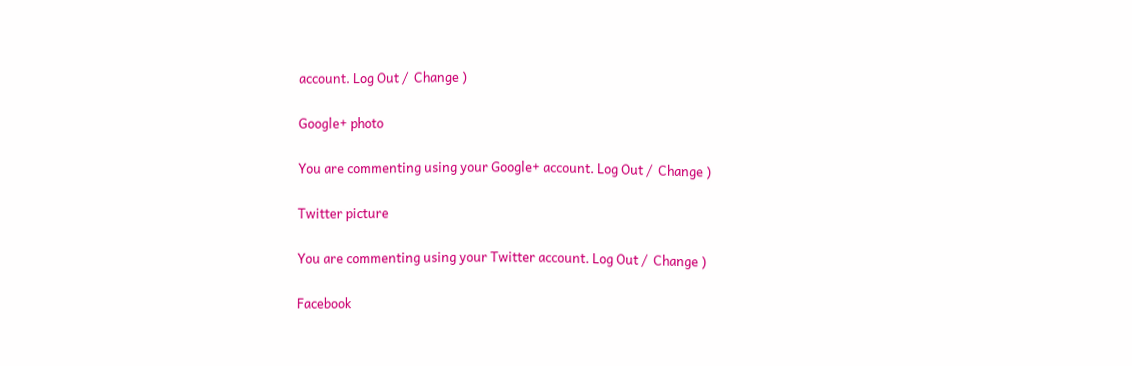account. Log Out /  Change )

Google+ photo

You are commenting using your Google+ account. Log Out /  Change )

Twitter picture

You are commenting using your Twitter account. Log Out /  Change )

Facebook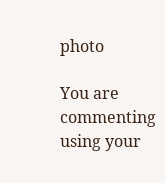photo

You are commenting using your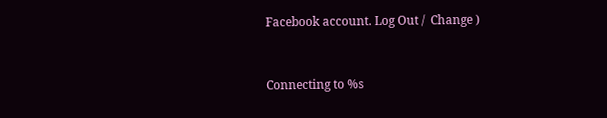Facebook account. Log Out /  Change )


Connecting to %s